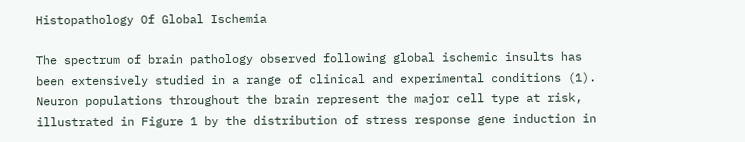Histopathology Of Global Ischemia

The spectrum of brain pathology observed following global ischemic insults has been extensively studied in a range of clinical and experimental conditions (1). Neuron populations throughout the brain represent the major cell type at risk, illustrated in Figure 1 by the distribution of stress response gene induction in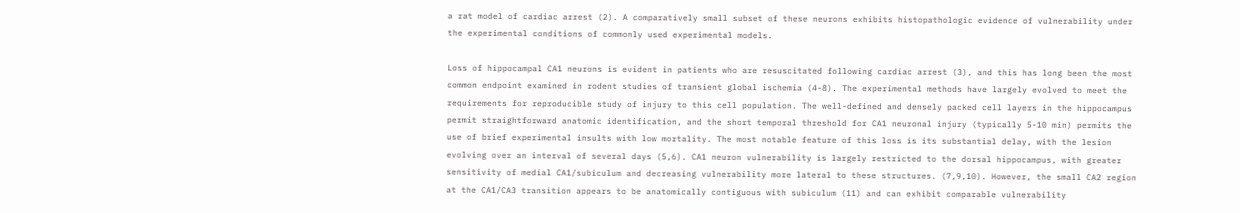a rat model of cardiac arrest (2). A comparatively small subset of these neurons exhibits histopathologic evidence of vulnerability under the experimental conditions of commonly used experimental models.

Loss of hippocampal CA1 neurons is evident in patients who are resuscitated following cardiac arrest (3), and this has long been the most common endpoint examined in rodent studies of transient global ischemia (4-8). The experimental methods have largely evolved to meet the requirements for reproducible study of injury to this cell population. The well-defined and densely packed cell layers in the hippocampus permit straightforward anatomic identification, and the short temporal threshold for CA1 neuronal injury (typically 5-10 min) permits the use of brief experimental insults with low mortality. The most notable feature of this loss is its substantial delay, with the lesion evolving over an interval of several days (5,6). CA1 neuron vulnerability is largely restricted to the dorsal hippocampus, with greater sensitivity of medial CA1/subiculum and decreasing vulnerability more lateral to these structures. (7,9,10). However, the small CA2 region at the CA1/CA3 transition appears to be anatomically contiguous with subiculum (11) and can exhibit comparable vulnerability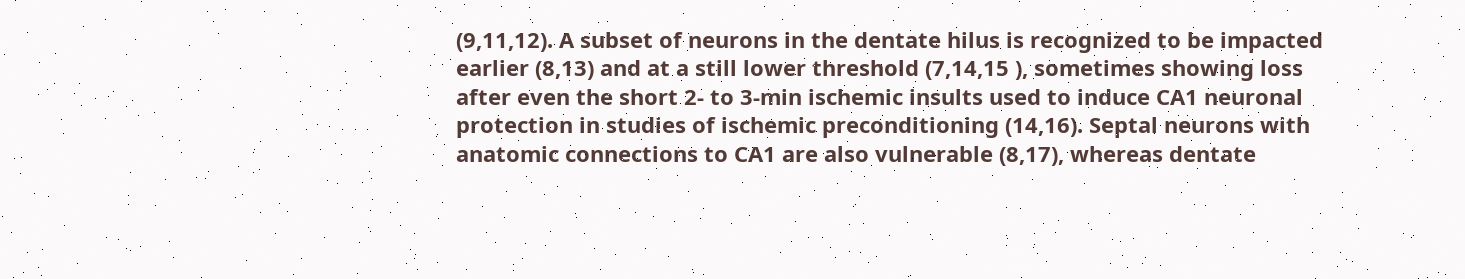(9,11,12). A subset of neurons in the dentate hilus is recognized to be impacted earlier (8,13) and at a still lower threshold (7,14,15 ), sometimes showing loss after even the short 2- to 3-min ischemic insults used to induce CA1 neuronal protection in studies of ischemic preconditioning (14,16). Septal neurons with anatomic connections to CA1 are also vulnerable (8,17), whereas dentate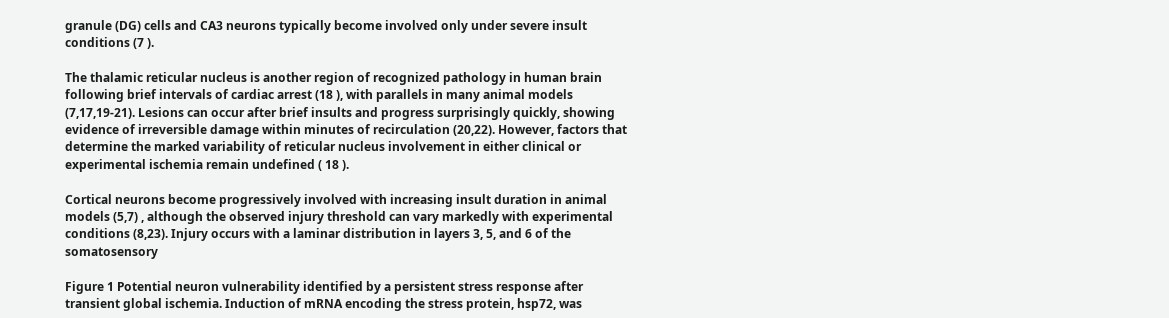granule (DG) cells and CA3 neurons typically become involved only under severe insult conditions (7 ).

The thalamic reticular nucleus is another region of recognized pathology in human brain following brief intervals of cardiac arrest (18 ), with parallels in many animal models (7,17,19-21). Lesions can occur after brief insults and progress surprisingly quickly, showing evidence of irreversible damage within minutes of recirculation (20,22). However, factors that determine the marked variability of reticular nucleus involvement in either clinical or experimental ischemia remain undefined ( 18 ).

Cortical neurons become progressively involved with increasing insult duration in animal models (5,7) , although the observed injury threshold can vary markedly with experimental conditions (8,23). Injury occurs with a laminar distribution in layers 3, 5, and 6 of the somatosensory

Figure 1 Potential neuron vulnerability identified by a persistent stress response after transient global ischemia. Induction of mRNA encoding the stress protein, hsp72, was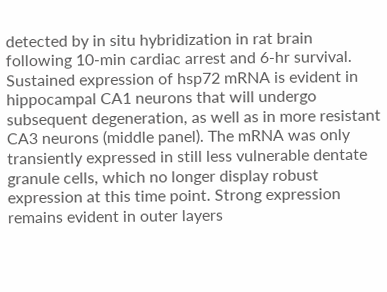detected by in situ hybridization in rat brain following 10-min cardiac arrest and 6-hr survival. Sustained expression of hsp72 mRNA is evident in hippocampal CA1 neurons that will undergo subsequent degeneration, as well as in more resistant CA3 neurons (middle panel). The mRNA was only transiently expressed in still less vulnerable dentate granule cells, which no longer display robust expression at this time point. Strong expression remains evident in outer layers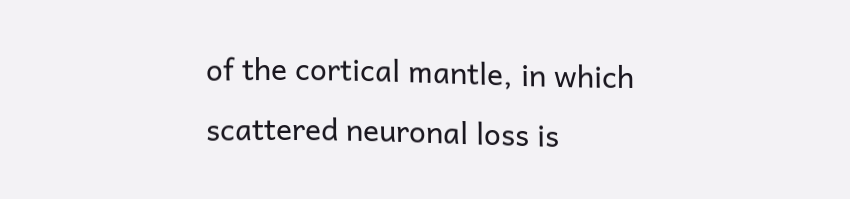of the cortical mantle, in which scattered neuronal loss is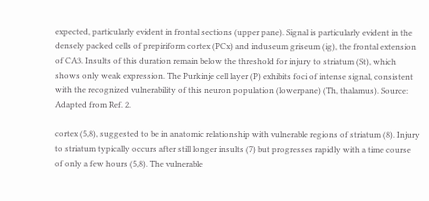expected, particularly evident in frontal sections (upper pane). Signal is particularly evident in the densely packed cells of prepiriform cortex (PCx) and induseum griseum (ig), the frontal extension of CA3. Insults of this duration remain below the threshold for injury to striatum (St), which shows only weak expression. The Purkinje cell layer (P) exhibits foci of intense signal, consistent with the recognized vulnerability of this neuron population (lowerpane) (Th, thalamus). Source: Adapted from Ref. 2.

cortex (5,8), suggested to be in anatomic relationship with vulnerable regions of striatum (8). Injury to striatum typically occurs after still longer insults (7) but progresses rapidly with a time course of only a few hours (5,8). The vulnerable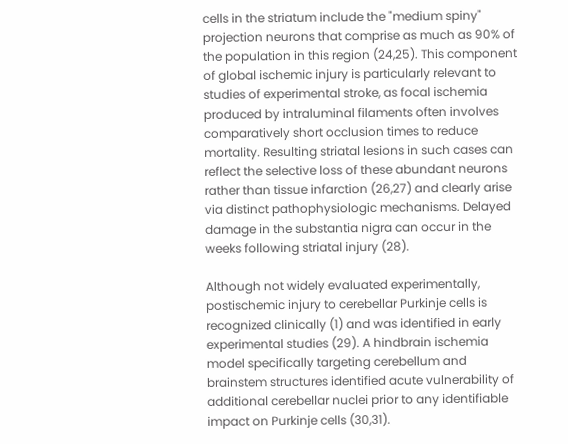cells in the striatum include the "medium spiny" projection neurons that comprise as much as 90% of the population in this region (24,25). This component of global ischemic injury is particularly relevant to studies of experimental stroke, as focal ischemia produced by intraluminal filaments often involves comparatively short occlusion times to reduce mortality. Resulting striatal lesions in such cases can reflect the selective loss of these abundant neurons rather than tissue infarction (26,27) and clearly arise via distinct pathophysiologic mechanisms. Delayed damage in the substantia nigra can occur in the weeks following striatal injury (28).

Although not widely evaluated experimentally, postischemic injury to cerebellar Purkinje cells is recognized clinically (1) and was identified in early experimental studies (29). A hindbrain ischemia model specifically targeting cerebellum and brainstem structures identified acute vulnerability of additional cerebellar nuclei prior to any identifiable impact on Purkinje cells (30,31).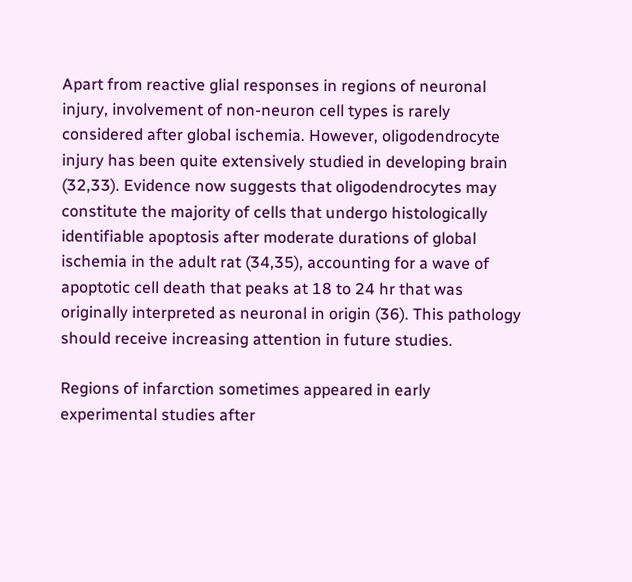Apart from reactive glial responses in regions of neuronal injury, involvement of non-neuron cell types is rarely considered after global ischemia. However, oligodendrocyte injury has been quite extensively studied in developing brain (32,33). Evidence now suggests that oligodendrocytes may constitute the majority of cells that undergo histologically identifiable apoptosis after moderate durations of global ischemia in the adult rat (34,35), accounting for a wave of apoptotic cell death that peaks at 18 to 24 hr that was originally interpreted as neuronal in origin (36). This pathology should receive increasing attention in future studies.

Regions of infarction sometimes appeared in early experimental studies after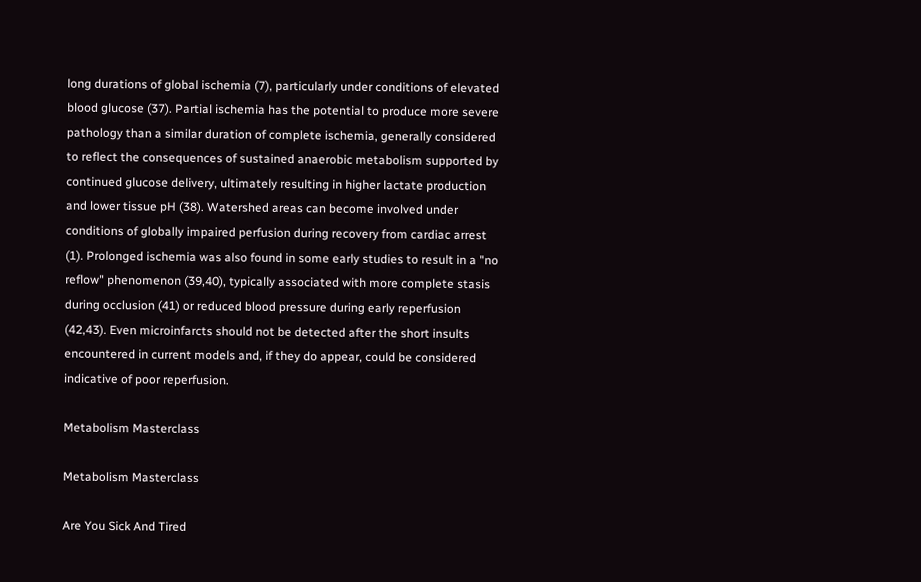long durations of global ischemia (7), particularly under conditions of elevated blood glucose (37). Partial ischemia has the potential to produce more severe pathology than a similar duration of complete ischemia, generally considered to reflect the consequences of sustained anaerobic metabolism supported by continued glucose delivery, ultimately resulting in higher lactate production and lower tissue pH (38). Watershed areas can become involved under conditions of globally impaired perfusion during recovery from cardiac arrest (1). Prolonged ischemia was also found in some early studies to result in a "no reflow" phenomenon (39,40), typically associated with more complete stasis during occlusion (41) or reduced blood pressure during early reperfusion (42,43). Even microinfarcts should not be detected after the short insults encountered in current models and, if they do appear, could be considered indicative of poor reperfusion.

Metabolism Masterclass

Metabolism Masterclass

Are You Sick And Tired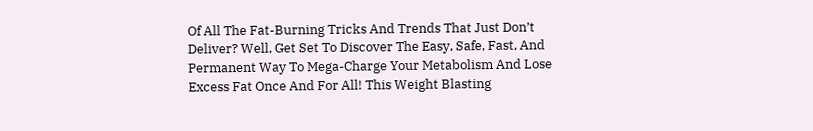Of All The Fat-Burning Tricks And Trends That Just Don’t Deliver? Well, Get Set To Discover The Easy, Safe, Fast, And Permanent Way To Mega-Charge Your Metabolism And Lose Excess Fat Once And For All! This Weight Blasting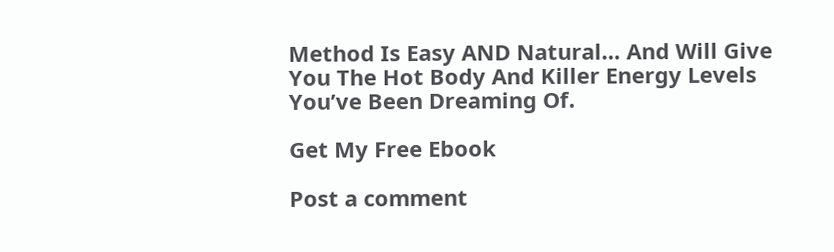Method Is Easy AND Natural… And Will Give You The Hot Body And Killer Energy Levels You’ve Been Dreaming Of.

Get My Free Ebook

Post a comment